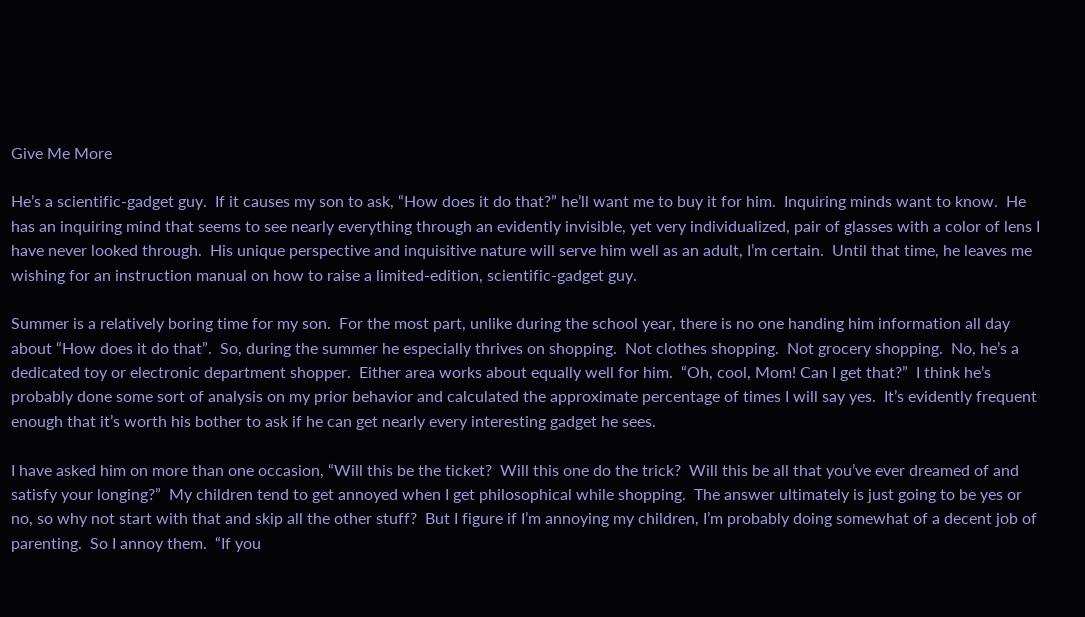Give Me More

He’s a scientific-gadget guy.  If it causes my son to ask, “How does it do that?” he’ll want me to buy it for him.  Inquiring minds want to know.  He has an inquiring mind that seems to see nearly everything through an evidently invisible, yet very individualized, pair of glasses with a color of lens I have never looked through.  His unique perspective and inquisitive nature will serve him well as an adult, I’m certain.  Until that time, he leaves me wishing for an instruction manual on how to raise a limited-edition, scientific-gadget guy.

Summer is a relatively boring time for my son.  For the most part, unlike during the school year, there is no one handing him information all day about “How does it do that”.  So, during the summer he especially thrives on shopping.  Not clothes shopping.  Not grocery shopping.  No, he’s a dedicated toy or electronic department shopper.  Either area works about equally well for him.  “Oh, cool, Mom! Can I get that?”  I think he’s probably done some sort of analysis on my prior behavior and calculated the approximate percentage of times I will say yes.  It’s evidently frequent enough that it’s worth his bother to ask if he can get nearly every interesting gadget he sees.

I have asked him on more than one occasion, “Will this be the ticket?  Will this one do the trick?  Will this be all that you’ve ever dreamed of and satisfy your longing?”  My children tend to get annoyed when I get philosophical while shopping.  The answer ultimately is just going to be yes or no, so why not start with that and skip all the other stuff?  But I figure if I’m annoying my children, I’m probably doing somewhat of a decent job of parenting.  So I annoy them.  “If you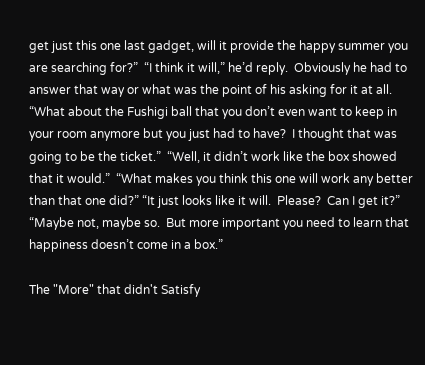get just this one last gadget, will it provide the happy summer you are searching for?”  “I think it will,” he’d reply.  Obviously he had to answer that way or what was the point of his asking for it at all.  “What about the Fushigi ball that you don’t even want to keep in your room anymore but you just had to have?  I thought that was going to be the ticket.”  “Well, it didn’t work like the box showed that it would.”  “What makes you think this one will work any better than that one did?” “It just looks like it will.  Please?  Can I get it?”  “Maybe not, maybe so.  But more important you need to learn that happiness doesn’t come in a box.”

The "More" that didn't Satisfy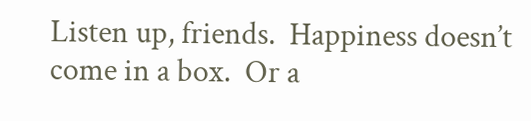Listen up, friends.  Happiness doesn’t come in a box.  Or a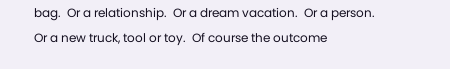bag.  Or a relationship.  Or a dream vacation.  Or a person.  Or a new truck, tool or toy.  Of course the outcome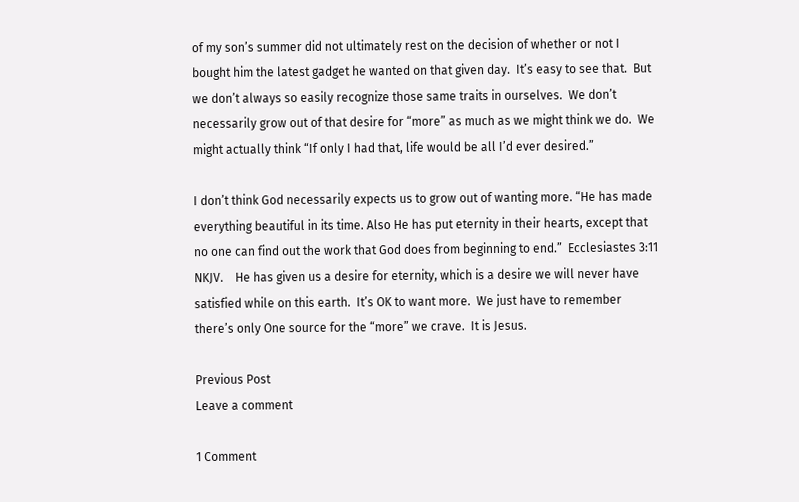of my son’s summer did not ultimately rest on the decision of whether or not I bought him the latest gadget he wanted on that given day.  It’s easy to see that.  But we don’t always so easily recognize those same traits in ourselves.  We don’t necessarily grow out of that desire for “more” as much as we might think we do.  We might actually think “If only I had that, life would be all I’d ever desired.”

I don’t think God necessarily expects us to grow out of wanting more. “He has made everything beautiful in its time. Also He has put eternity in their hearts, except that no one can find out the work that God does from beginning to end.”  Ecclesiastes 3:11 NKJV.    He has given us a desire for eternity, which is a desire we will never have satisfied while on this earth.  It’s OK to want more.  We just have to remember there’s only One source for the “more” we crave.  It is Jesus.

Previous Post
Leave a comment

1 Comment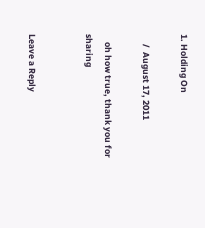1. Holding On

     /  August 17, 2011

    oh how true, thank you for sharing


Leave a Reply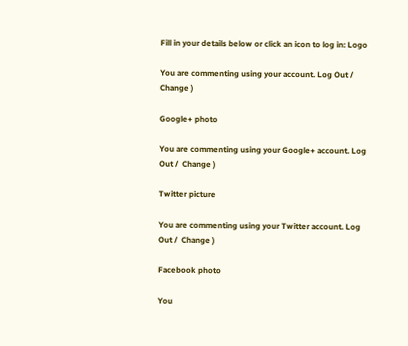Fill in your details below or click an icon to log in: Logo

You are commenting using your account. Log Out /  Change )

Google+ photo

You are commenting using your Google+ account. Log Out /  Change )

Twitter picture

You are commenting using your Twitter account. Log Out /  Change )

Facebook photo

You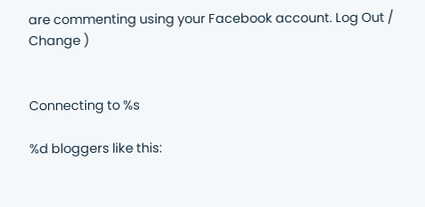are commenting using your Facebook account. Log Out /  Change )


Connecting to %s

%d bloggers like this: